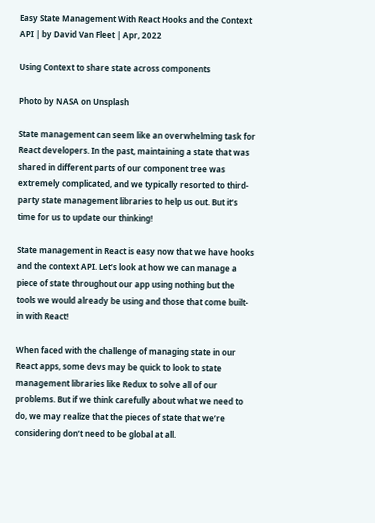Easy State Management With React Hooks and the Context API | by David Van Fleet | Apr, 2022

Using Context to share state across components

Photo by NASA on Unsplash

State management can seem like an overwhelming task for React developers. In the past, maintaining a state that was shared in different parts of our component tree was extremely complicated, and we typically resorted to third-party state management libraries to help us out. But it’s time for us to update our thinking!

State management in React is easy now that we have hooks and the context API. Let’s look at how we can manage a piece of state throughout our app using nothing but the tools we would already be using and those that come built-in with React!

When faced with the challenge of managing state in our React apps, some devs may be quick to look to state management libraries like Redux to solve all of our problems. But if we think carefully about what we need to do, we may realize that the pieces of state that we’re considering don’t need to be global at all.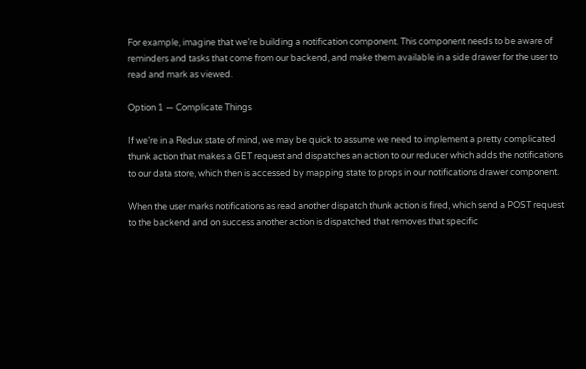For example, imagine that we’re building a notification component. This component needs to be aware of reminders and tasks that come from our backend, and make them available in a side drawer for the user to read and mark as viewed.

Option 1 — Complicate Things

If we’re in a Redux state of mind, we may be quick to assume we need to implement a pretty complicated thunk action that makes a GET request and dispatches an action to our reducer which adds the notifications to our data store, which then is accessed by mapping state to props in our notifications drawer component.

When the user marks notifications as read another dispatch thunk action is fired, which send a POST request to the backend and on success another action is dispatched that removes that specific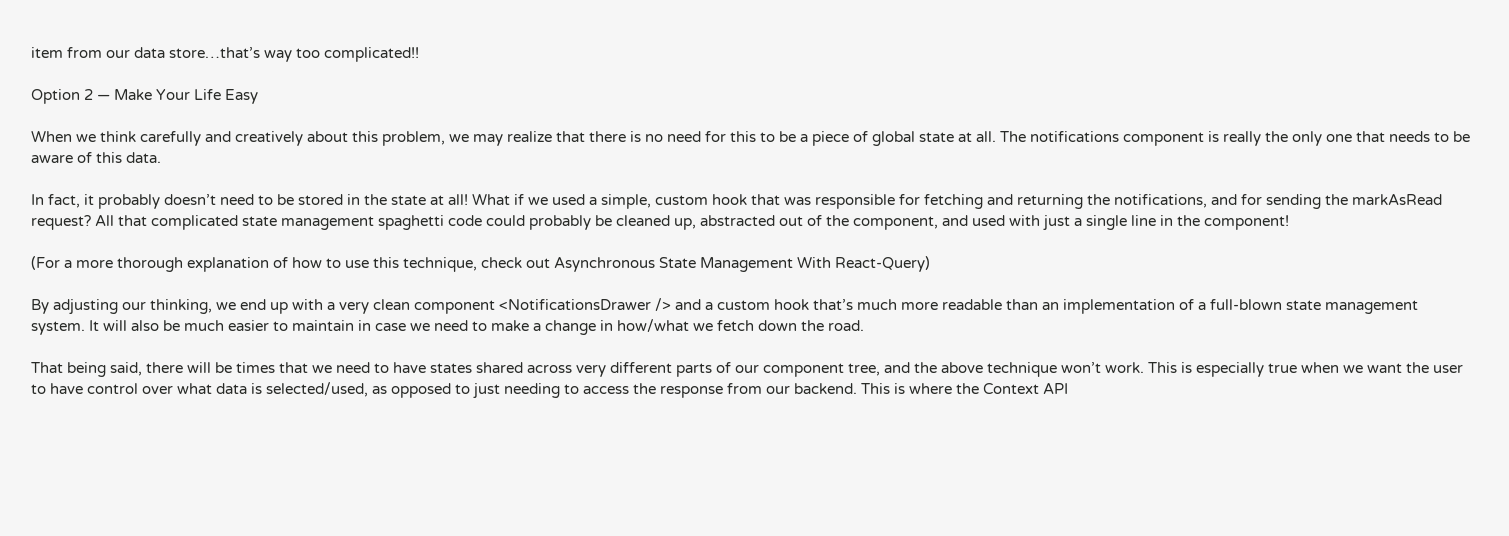item from our data store…that’s way too complicated!!

Option 2 — Make Your Life Easy

When we think carefully and creatively about this problem, we may realize that there is no need for this to be a piece of global state at all. The notifications component is really the only one that needs to be aware of this data.

In fact, it probably doesn’t need to be stored in the state at all! What if we used a simple, custom hook that was responsible for fetching and returning the notifications, and for sending the markAsRead request? All that complicated state management spaghetti code could probably be cleaned up, abstracted out of the component, and used with just a single line in the component!

(For a more thorough explanation of how to use this technique, check out Asynchronous State Management With React-Query)

By adjusting our thinking, we end up with a very clean component <NotificationsDrawer /> and a custom hook that’s much more readable than an implementation of a full-blown state management system. It will also be much easier to maintain in case we need to make a change in how/what we fetch down the road.

That being said, there will be times that we need to have states shared across very different parts of our component tree, and the above technique won’t work. This is especially true when we want the user to have control over what data is selected/used, as opposed to just needing to access the response from our backend. This is where the Context API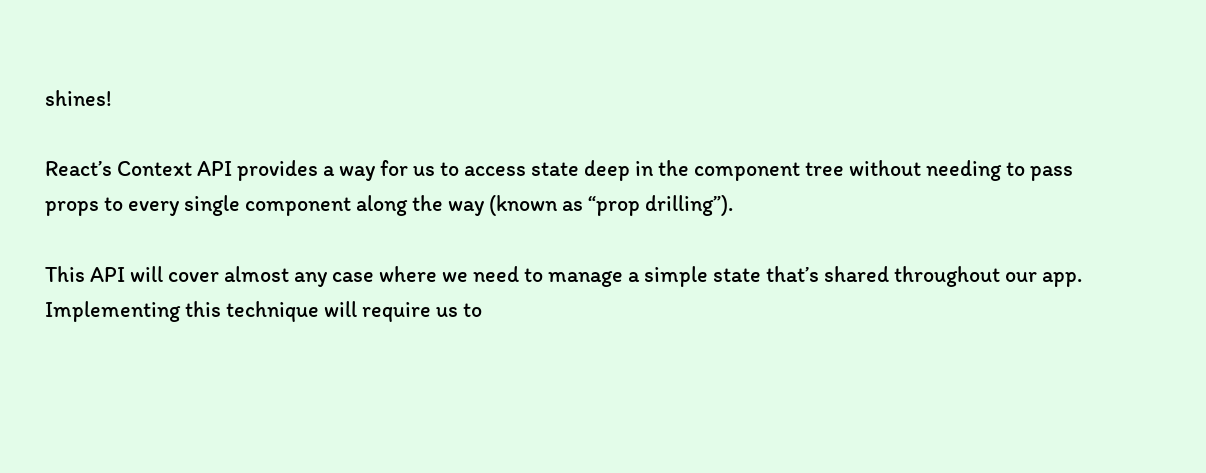shines!

React’s Context API provides a way for us to access state deep in the component tree without needing to pass props to every single component along the way (known as “prop drilling”).

This API will cover almost any case where we need to manage a simple state that’s shared throughout our app. Implementing this technique will require us to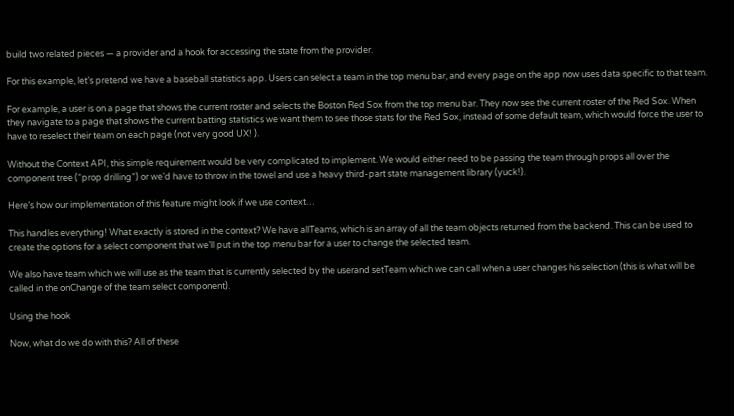build two related pieces — a provider and a hook for accessing the state from the provider.

For this example, let’s pretend we have a baseball statistics app. Users can select a team in the top menu bar, and every page on the app now uses data specific to that team.

For example, a user is on a page that shows the current roster and selects the Boston Red Sox from the top menu bar. They now see the current roster of the Red Sox. When they navigate to a page that shows the current batting statistics we want them to see those stats for the Red Sox, instead of some default team, which would force the user to have to reselect their team on each page (not very good UX! ).

Without the Context API, this simple requirement would be very complicated to implement. We would either need to be passing the team through props all over the component tree (“prop drilling”) or we’d have to throw in the towel and use a heavy third-part state management library (yuck!).

Here’s how our implementation of this feature might look if we use context…

This handles everything! What exactly is stored in the context? We have allTeams, which is an array of all the team objects returned from the backend. This can be used to create the options for a select component that we’ll put in the top menu bar for a user to change the selected team.

We also have team which we will use as the team that is currently selected by the userand setTeam which we can call when a user changes his selection (this is what will be called in the onChange of the team select component).

Using the hook

Now, what do we do with this? All of these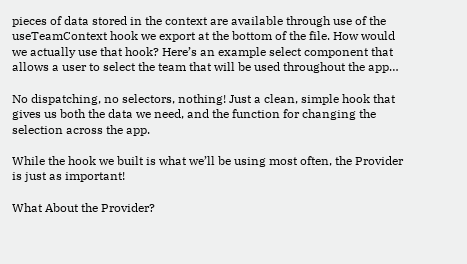pieces of data stored in the context are available through use of the useTeamContext hook we export at the bottom of the file. How would we actually use that hook? Here’s an example select component that allows a user to select the team that will be used throughout the app…

No dispatching, no selectors, nothing! Just a clean, simple hook that gives us both the data we need, and the function for changing the selection across the app.

While the hook we built is what we’ll be using most often, the Provider is just as important!

What About the Provider?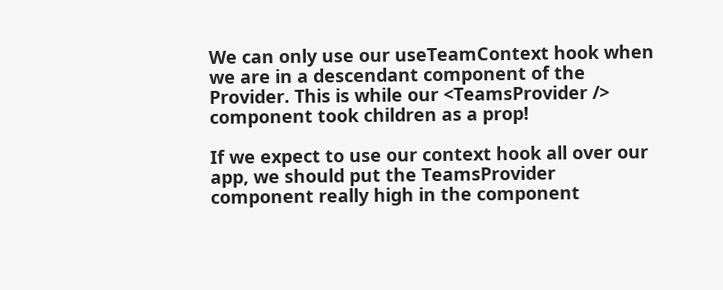We can only use our useTeamContext hook when we are in a descendant component of the Provider. This is while our <TeamsProvider /> component took children as a prop!

If we expect to use our context hook all over our app, we should put the TeamsProvider component really high in the component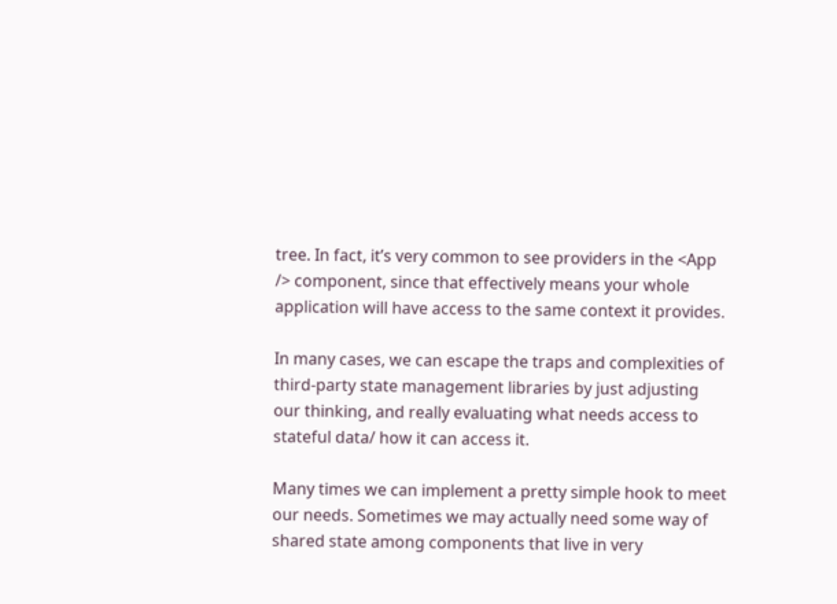tree. In fact, it’s very common to see providers in the <App /> component, since that effectively means your whole application will have access to the same context it provides.

In many cases, we can escape the traps and complexities of third-party state management libraries by just adjusting our thinking, and really evaluating what needs access to stateful data/ how it can access it.

Many times we can implement a pretty simple hook to meet our needs. Sometimes we may actually need some way of shared state among components that live in very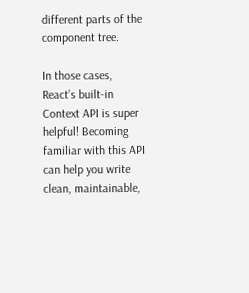different parts of the component tree.

In those cases, React’s built-in Context API is super helpful! Becoming familiar with this API can help you write clean, maintainable,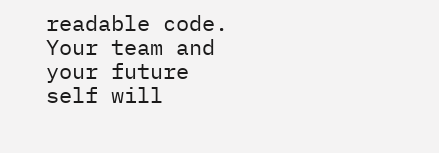readable code. Your team and your future self will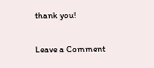thank you!

Leave a Comment